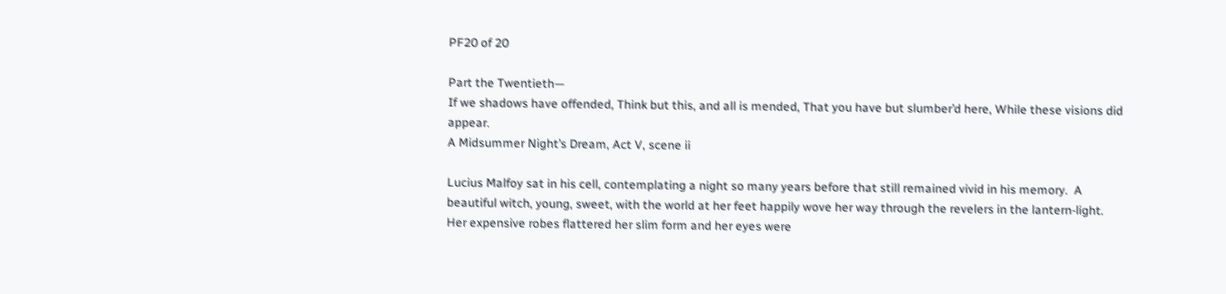PF20 of 20

Part the Twentieth—
If we shadows have offended, Think but this, and all is mended, That you have but slumber’d here, While these visions did appear.
A Midsummer Night’s Dream, Act V, scene ii

Lucius Malfoy sat in his cell, contemplating a night so many years before that still remained vivid in his memory.  A beautiful witch, young, sweet, with the world at her feet happily wove her way through the revelers in the lantern-light.  Her expensive robes flattered her slim form and her eyes were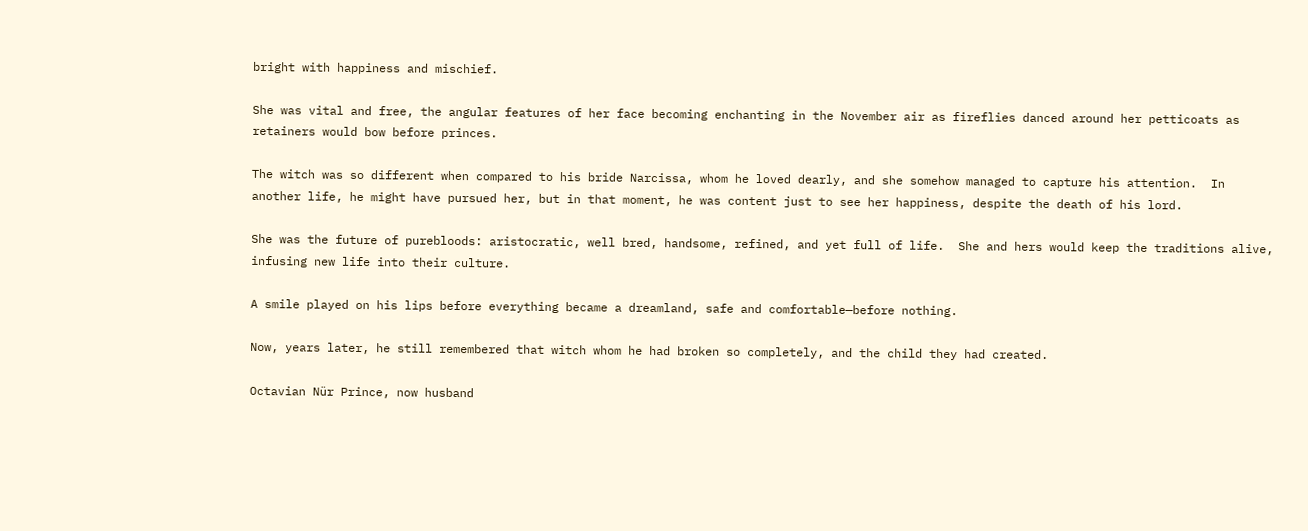bright with happiness and mischief.

She was vital and free, the angular features of her face becoming enchanting in the November air as fireflies danced around her petticoats as retainers would bow before princes.

The witch was so different when compared to his bride Narcissa, whom he loved dearly, and she somehow managed to capture his attention.  In another life, he might have pursued her, but in that moment, he was content just to see her happiness, despite the death of his lord.

She was the future of purebloods: aristocratic, well bred, handsome, refined, and yet full of life.  She and hers would keep the traditions alive, infusing new life into their culture.

A smile played on his lips before everything became a dreamland, safe and comfortable—before nothing.

Now, years later, he still remembered that witch whom he had broken so completely, and the child they had created.

Octavian Nür Prince, now husband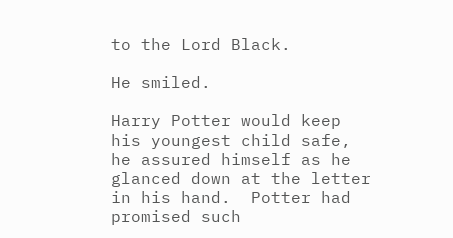to the Lord Black.

He smiled.

Harry Potter would keep his youngest child safe, he assured himself as he glanced down at the letter in his hand.  Potter had promised such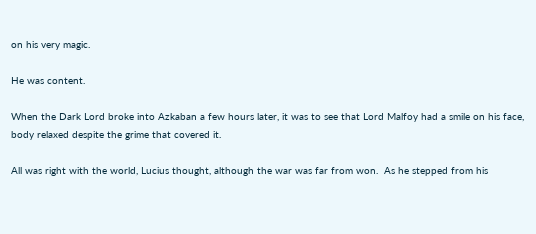on his very magic.

He was content.

When the Dark Lord broke into Azkaban a few hours later, it was to see that Lord Malfoy had a smile on his face, body relaxed despite the grime that covered it.

All was right with the world, Lucius thought, although the war was far from won.  As he stepped from his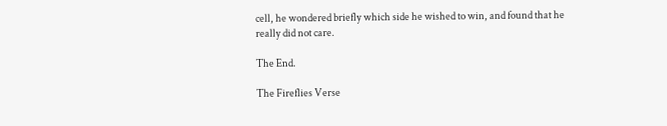cell, he wondered briefly which side he wished to win, and found that he really did not care.

The End.

The Fireflies Verse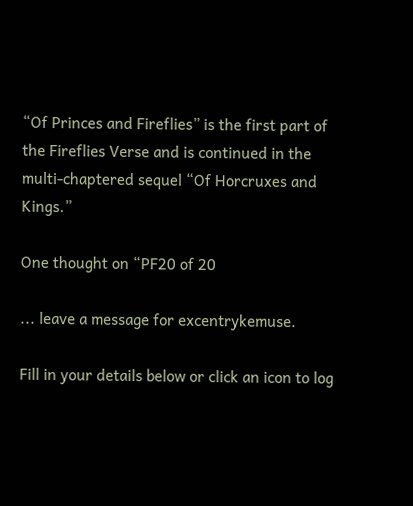“Of Princes and Fireflies” is the first part of the Fireflies Verse and is continued in the multi-chaptered sequel “Of Horcruxes and Kings.”

One thought on “PF20 of 20

... leave a message for excentrykemuse.

Fill in your details below or click an icon to log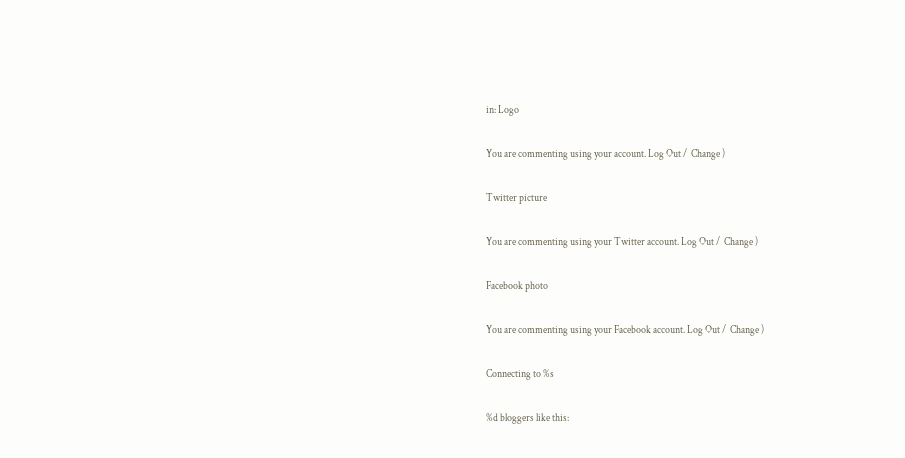in: Logo

You are commenting using your account. Log Out /  Change )

Twitter picture

You are commenting using your Twitter account. Log Out /  Change )

Facebook photo

You are commenting using your Facebook account. Log Out /  Change )

Connecting to %s

%d bloggers like this: